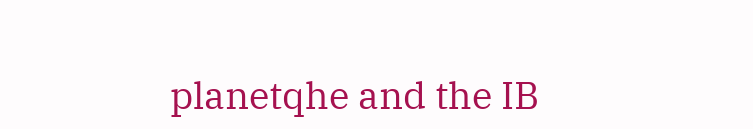planetqhe and the IB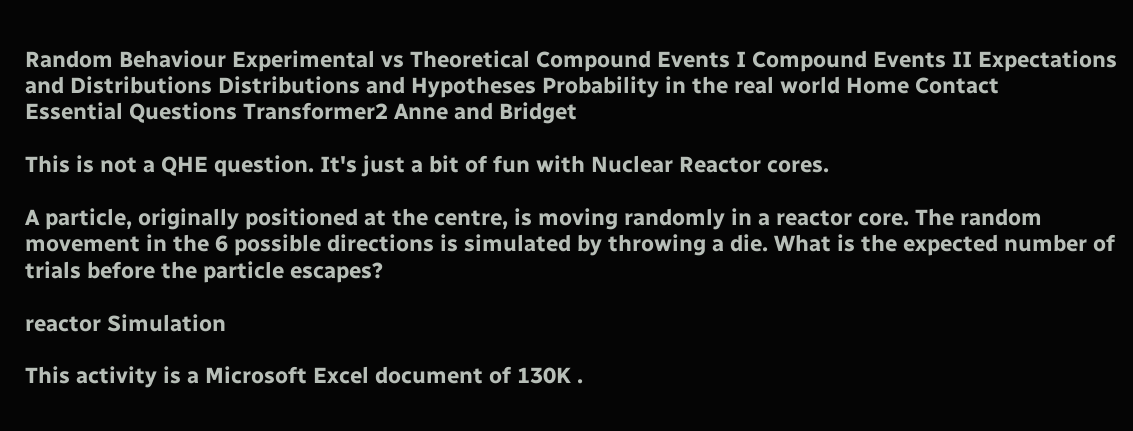Random Behaviour Experimental vs Theoretical Compound Events I Compound Events II Expectations and Distributions Distributions and Hypotheses Probability in the real world Home Contact
Essential Questions Transformer2 Anne and Bridget

This is not a QHE question. It's just a bit of fun with Nuclear Reactor cores.

A particle, originally positioned at the centre, is moving randomly in a reactor core. The random movement in the 6 possible directions is simulated by throwing a die. What is the expected number of trials before the particle escapes?

reactor Simulation

This activity is a Microsoft Excel document of 130K .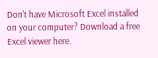Don't have Microsoft Excel installed on your computer? Download a free Excel viewer here.